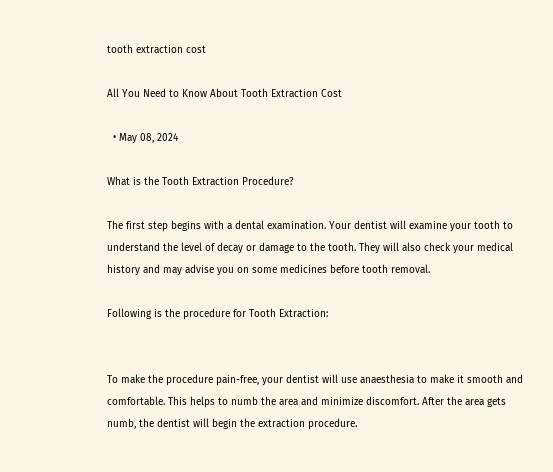tooth extraction cost

All You Need to Know About Tooth Extraction Cost

  • May 08, 2024

What is the Tooth Extraction Procedure?

The first step begins with a dental examination. Your dentist will examine your tooth to understand the level of decay or damage to the tooth. They will also check your medical history and may advise you on some medicines before tooth removal.

Following is the procedure for Tooth Extraction:


To make the procedure pain-free, your dentist will use anaesthesia to make it smooth and comfortable. This helps to numb the area and minimize discomfort. After the area gets numb, the dentist will begin the extraction procedure.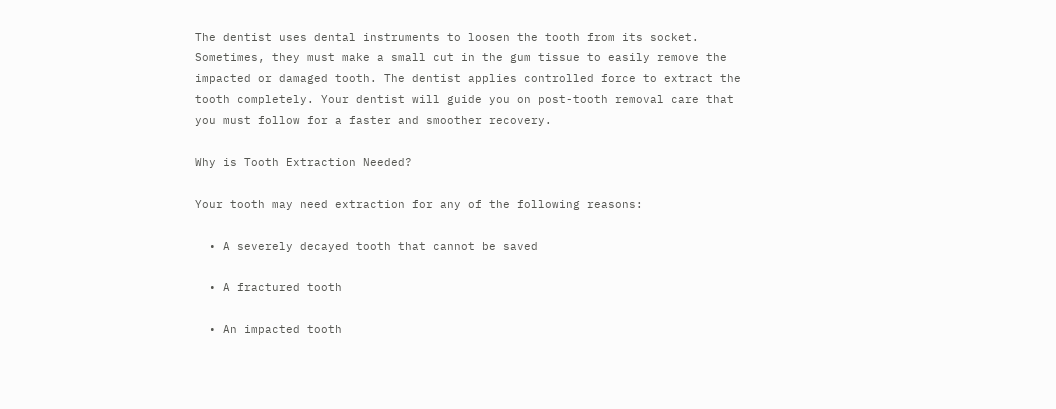The dentist uses dental instruments to loosen the tooth from its socket. Sometimes, they must make a small cut in the gum tissue to easily remove the impacted or damaged tooth. The dentist applies controlled force to extract the tooth completely. Your dentist will guide you on post-tooth removal care that you must follow for a faster and smoother recovery.

Why is Tooth Extraction Needed?

Your tooth may need extraction for any of the following reasons:

  • A severely decayed tooth that cannot be saved

  • A fractured tooth

  • An impacted tooth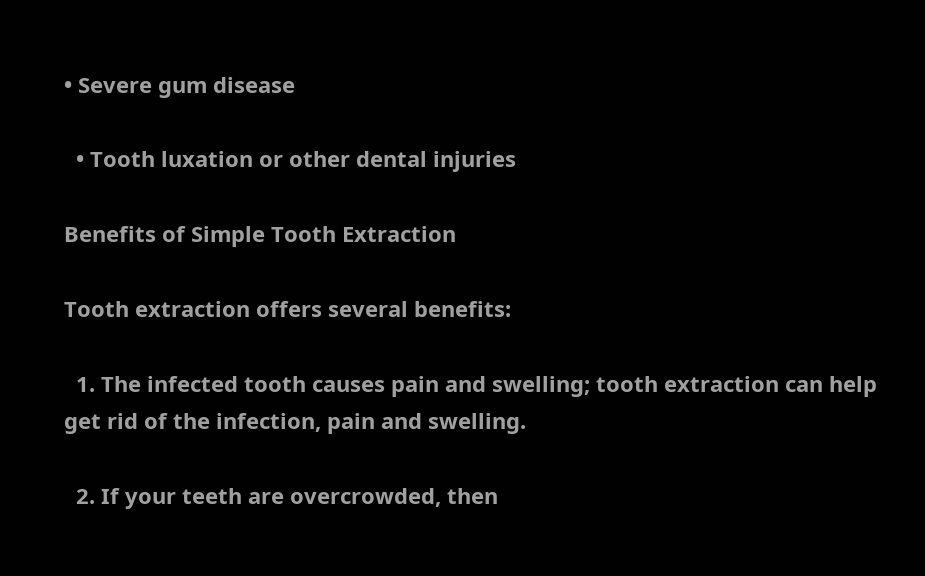• Severe gum disease

  • Tooth luxation or other dental injuries

Benefits of Simple Tooth Extraction

Tooth extraction offers several benefits:

  1. The infected tooth causes pain and swelling; tooth extraction can help get rid of the infection, pain and swelling.

  2. If your teeth are overcrowded, then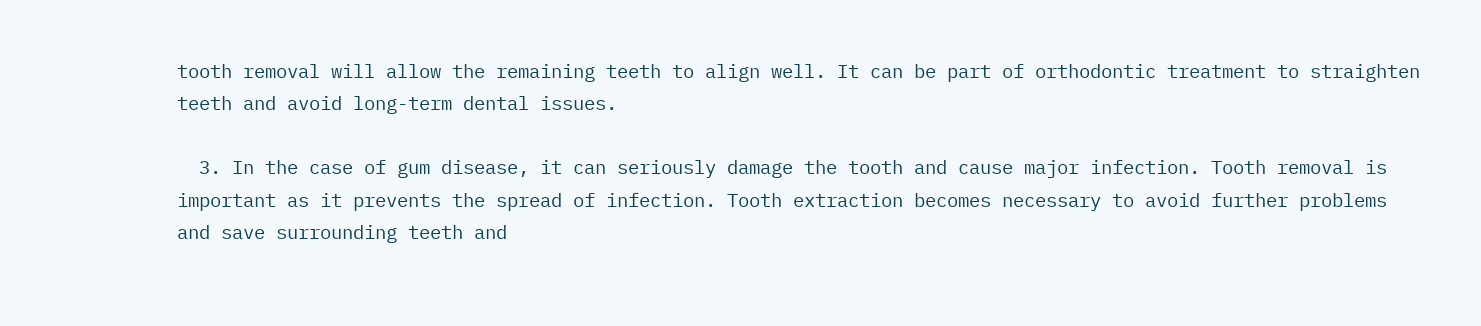tooth removal will allow the remaining teeth to align well. It can be part of orthodontic treatment to straighten teeth and avoid long-term dental issues.

  3. In the case of gum disease, it can seriously damage the tooth and cause major infection. Tooth removal is important as it prevents the spread of infection. Tooth extraction becomes necessary to avoid further problems and save surrounding teeth and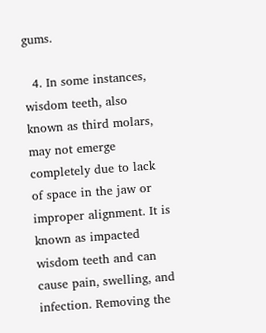gums.

  4. In some instances, wisdom teeth, also known as third molars, may not emerge completely due to lack of space in the jaw or improper alignment. It is known as impacted wisdom teeth and can cause pain, swelling, and infection. Removing the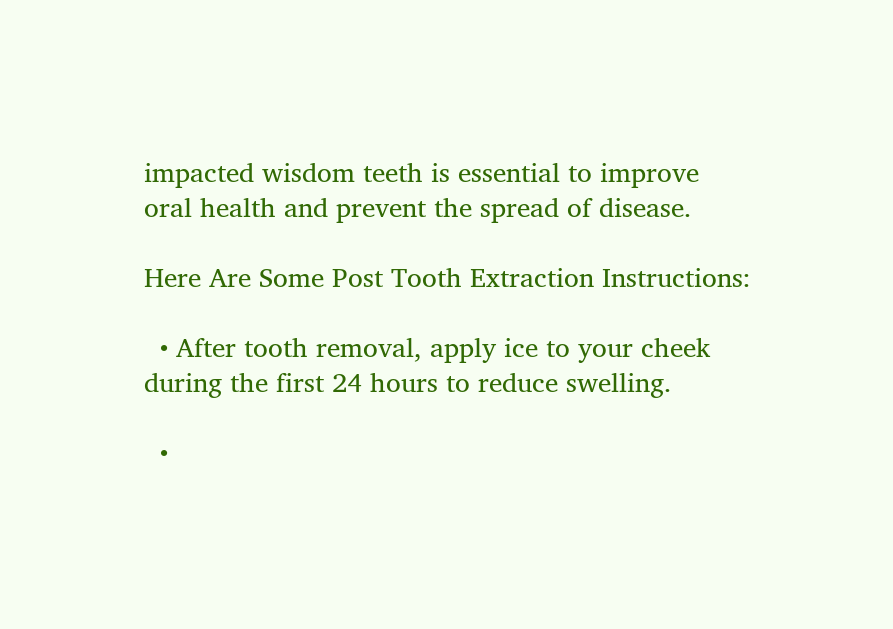impacted wisdom teeth is essential to improve oral health and prevent the spread of disease.

Here Are Some Post Tooth Extraction Instructions:

  • After tooth removal, apply ice to your cheek during the first 24 hours to reduce swelling.

  •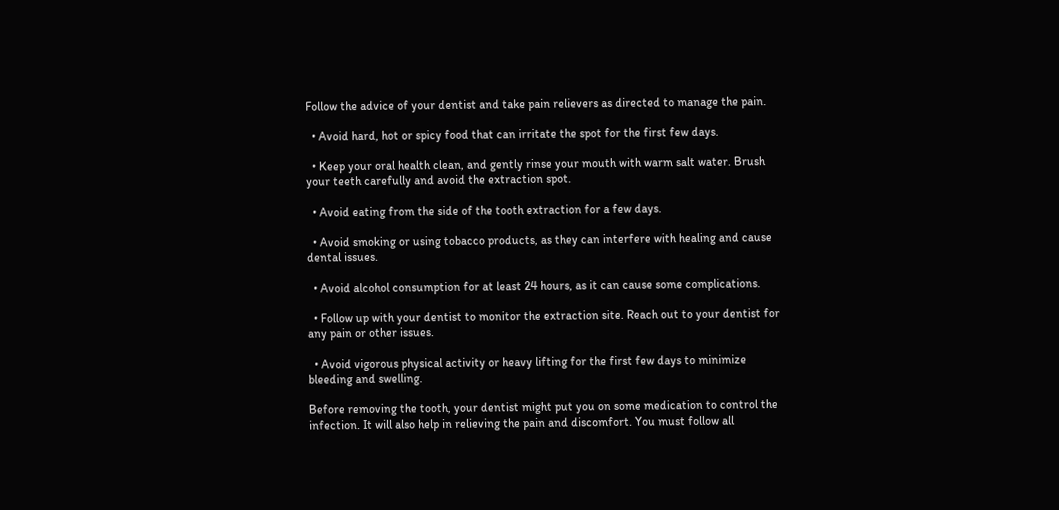Follow the advice of your dentist and take pain relievers as directed to manage the pain.

  • Avoid hard, hot or spicy food that can irritate the spot for the first few days.

  • Keep your oral health clean, and gently rinse your mouth with warm salt water. Brush your teeth carefully and avoid the extraction spot.

  • Avoid eating from the side of the tooth extraction for a few days.

  • Avoid smoking or using tobacco products, as they can interfere with healing and cause dental issues.

  • Avoid alcohol consumption for at least 24 hours, as it can cause some complications.

  • Follow up with your dentist to monitor the extraction site. Reach out to your dentist for any pain or other issues.

  • Avoid vigorous physical activity or heavy lifting for the first few days to minimize bleeding and swelling.

Before removing the tooth, your dentist might put you on some medication to control the infection. It will also help in relieving the pain and discomfort. You must follow all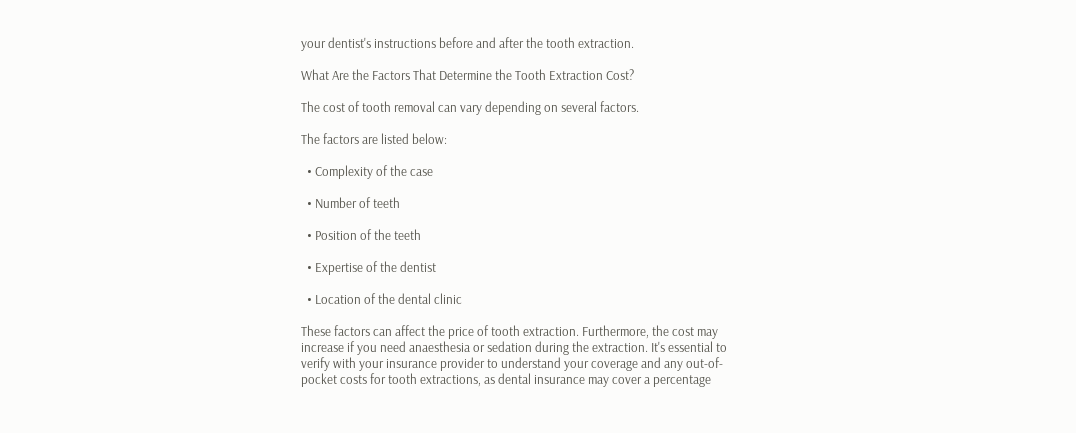your dentist's instructions before and after the tooth extraction.

What Are the Factors That Determine the Tooth Extraction Cost?

The cost of tooth removal can vary depending on several factors.

The factors are listed below:

  • Complexity of the case

  • Number of teeth

  • Position of the teeth

  • Expertise of the dentist

  • Location of the dental clinic

These factors can affect the price of tooth extraction. Furthermore, the cost may increase if you need anaesthesia or sedation during the extraction. It's essential to verify with your insurance provider to understand your coverage and any out-of-pocket costs for tooth extractions, as dental insurance may cover a percentage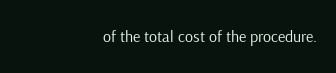of the total cost of the procedure.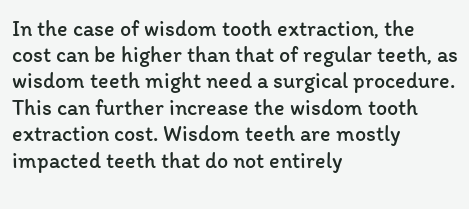In the case of wisdom tooth extraction, the cost can be higher than that of regular teeth, as wisdom teeth might need a surgical procedure. This can further increase the wisdom tooth extraction cost. Wisdom teeth are mostly impacted teeth that do not entirely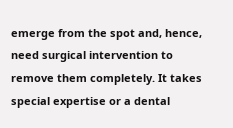emerge from the spot and, hence, need surgical intervention to remove them completely. It takes special expertise or a dental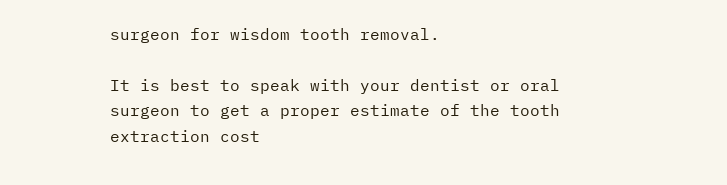surgeon for wisdom tooth removal.

It is best to speak with your dentist or oral surgeon to get a proper estimate of the tooth extraction cost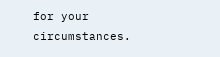for your circumstances.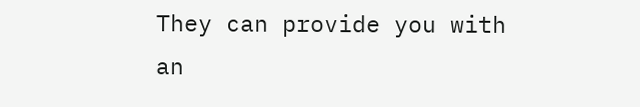They can provide you with an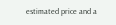estimated price and a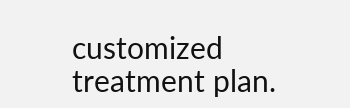customized treatment plan.